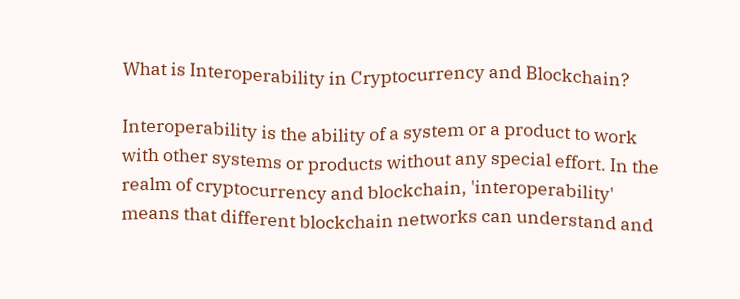What is Interoperability in Cryptocurrency and Blockchain?

Interoperability is the ability of a system or a product to work with other systems or products without any special effort. In the realm of cryptocurrency and blockchain, 'interoperability' means that different blockchain networks can understand and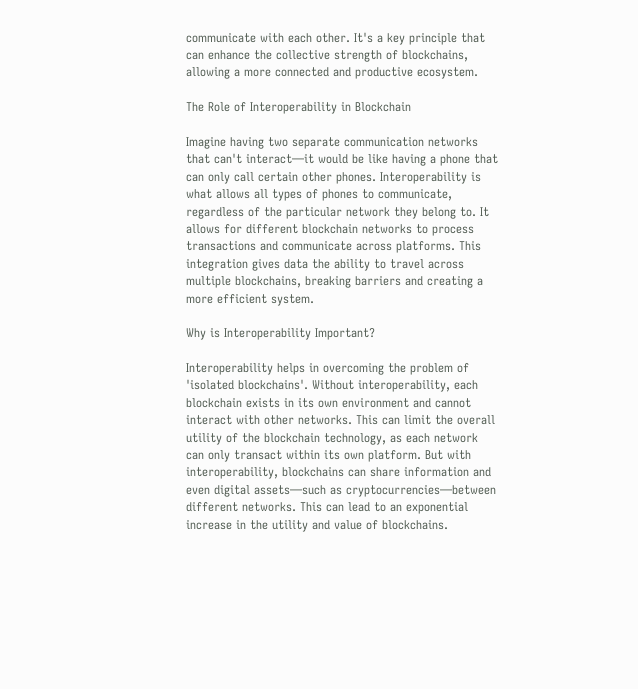communicate with each other. It's a key principle that can enhance the collective strength of blockchains, allowing a more connected and productive ecosystem.

The Role of Interoperability in Blockchain

Imagine having two separate communication networks that can't interact—it would be like having a phone that can only call certain other phones. Interoperability is what allows all types of phones to communicate, regardless of the particular network they belong to. It allows for different blockchain networks to process transactions and communicate across platforms. This integration gives data the ability to travel across multiple blockchains, breaking barriers and creating a more efficient system.

Why is Interoperability Important?

Interoperability helps in overcoming the problem of 'isolated blockchains'. Without interoperability, each blockchain exists in its own environment and cannot interact with other networks. This can limit the overall utility of the blockchain technology, as each network can only transact within its own platform. But with interoperability, blockchains can share information and even digital assets—such as cryptocurrencies—between different networks. This can lead to an exponential increase in the utility and value of blockchains.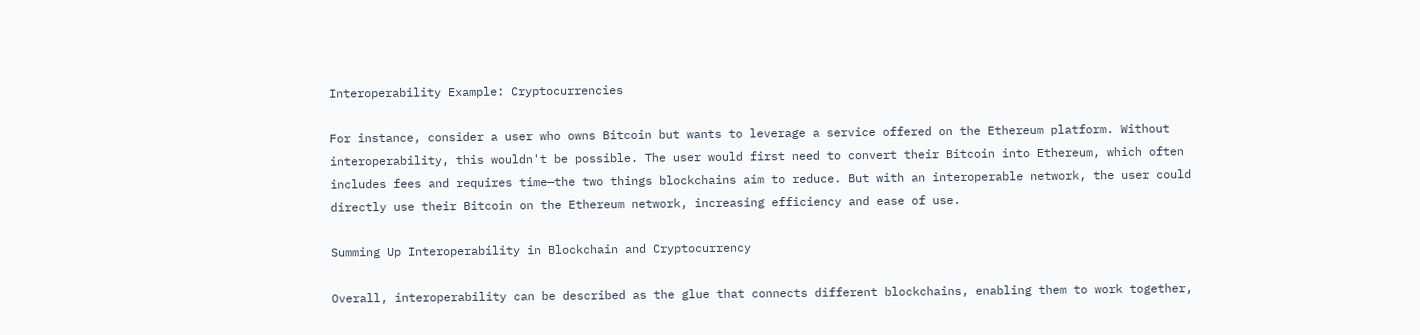Interoperability Example: Cryptocurrencies

For instance, consider a user who owns Bitcoin but wants to leverage a service offered on the Ethereum platform. Without interoperability, this wouldn't be possible. The user would first need to convert their Bitcoin into Ethereum, which often includes fees and requires time—the two things blockchains aim to reduce. But with an interoperable network, the user could directly use their Bitcoin on the Ethereum network, increasing efficiency and ease of use.

Summing Up Interoperability in Blockchain and Cryptocurrency

Overall, interoperability can be described as the glue that connects different blockchains, enabling them to work together,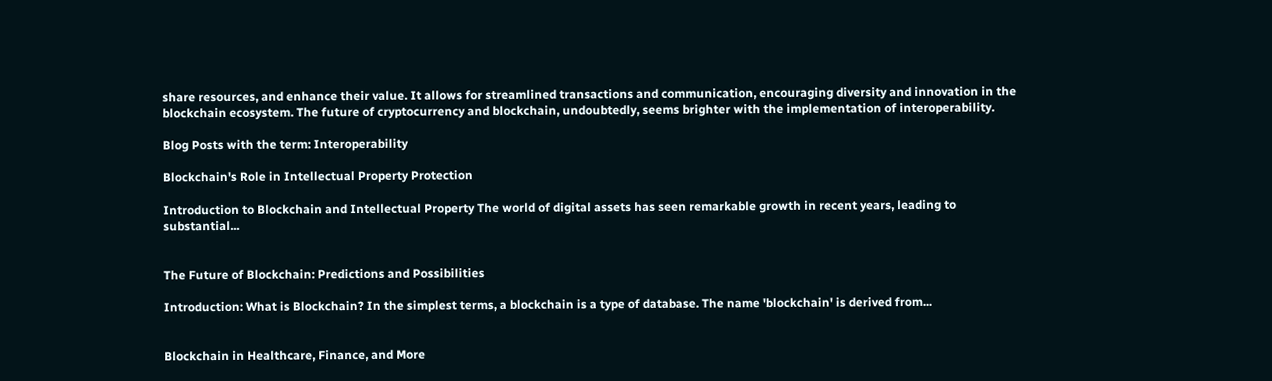share resources, and enhance their value. It allows for streamlined transactions and communication, encouraging diversity and innovation in the blockchain ecosystem. The future of cryptocurrency and blockchain, undoubtedly, seems brighter with the implementation of interoperability.

Blog Posts with the term: Interoperability

Blockchain's Role in Intellectual Property Protection

Introduction to Blockchain and Intellectual Property The world of digital assets has seen remarkable growth in recent years, leading to substantial...


The Future of Blockchain: Predictions and Possibilities

Introduction: What is Blockchain? In the simplest terms, a blockchain is a type of database. The name 'blockchain' is derived from...


Blockchain in Healthcare, Finance, and More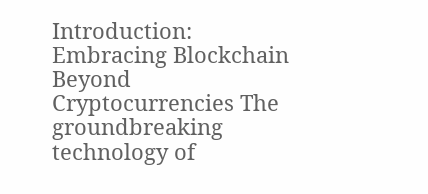Introduction: Embracing Blockchain Beyond Cryptocurrencies The groundbreaking technology of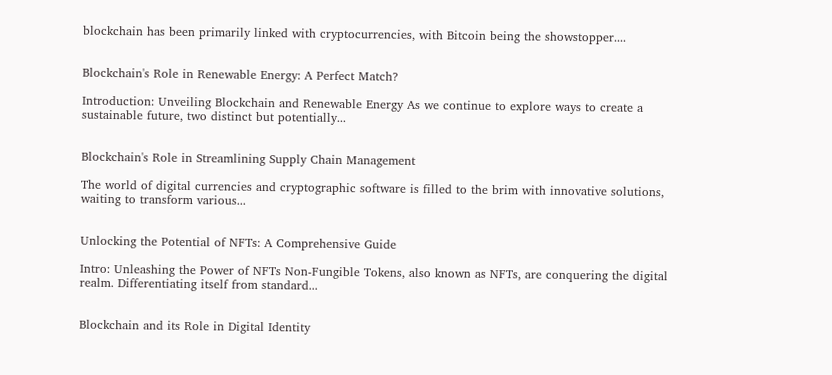blockchain has been primarily linked with cryptocurrencies, with Bitcoin being the showstopper....


Blockchain's Role in Renewable Energy: A Perfect Match?

Introduction: Unveiling Blockchain and Renewable Energy As we continue to explore ways to create a sustainable future, two distinct but potentially...


Blockchain's Role in Streamlining Supply Chain Management

The world of digital currencies and cryptographic software is filled to the brim with innovative solutions, waiting to transform various...


Unlocking the Potential of NFTs: A Comprehensive Guide

Intro: Unleashing the Power of NFTs Non-Fungible Tokens, also known as NFTs, are conquering the digital realm. Differentiating itself from standard...


Blockchain and its Role in Digital Identity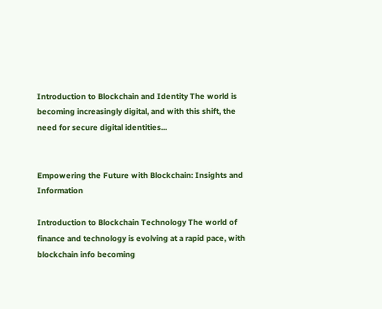Introduction to Blockchain and Identity The world is becoming increasingly digital, and with this shift, the need for secure digital identities...


Empowering the Future with Blockchain: Insights and Information

Introduction to Blockchain Technology The world of finance and technology is evolving at a rapid pace, with blockchain info becoming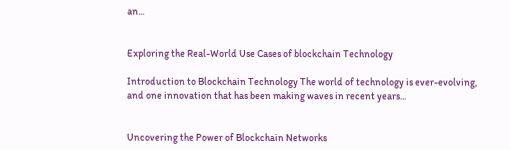an...


Exploring the Real-World Use Cases of blockchain Technology

Introduction to Blockchain Technology The world of technology is ever-evolving, and one innovation that has been making waves in recent years...


Uncovering the Power of Blockchain Networks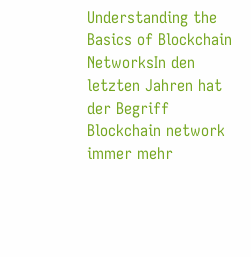Understanding the Basics of Blockchain NetworksIn den letzten Jahren hat der Begriff Blockchain network immer mehr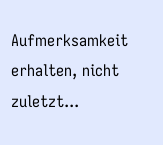Aufmerksamkeit erhalten, nicht zuletzt...